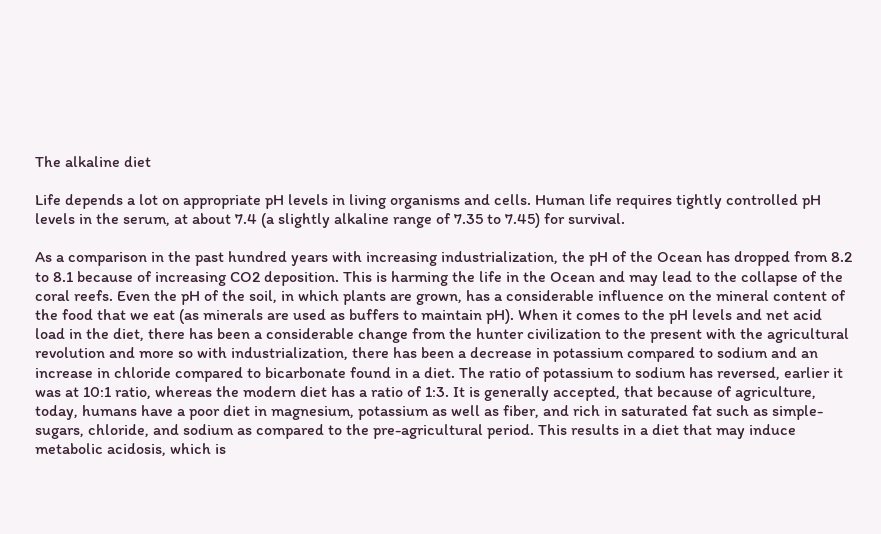The alkaline diet

Life depends a lot on appropriate pH levels in living organisms and cells. Human life requires tightly controlled pH levels in the serum, at about 7.4 (a slightly alkaline range of 7.35 to 7.45) for survival.

As a comparison in the past hundred years with increasing industrialization, the pH of the Ocean has dropped from 8.2 to 8.1 because of increasing CO2 deposition. This is harming the life in the Ocean and may lead to the collapse of the coral reefs. Even the pH of the soil, in which plants are grown, has a considerable influence on the mineral content of the food that we eat (as minerals are used as buffers to maintain pH). When it comes to the pH levels and net acid load in the diet, there has been a considerable change from the hunter civilization to the present with the agricultural revolution and more so with industrialization, there has been a decrease in potassium compared to sodium and an increase in chloride compared to bicarbonate found in a diet. The ratio of potassium to sodium has reversed, earlier it was at 10:1 ratio, whereas the modern diet has a ratio of 1:3. It is generally accepted, that because of agriculture, today, humans have a poor diet in magnesium, potassium as well as fiber, and rich in saturated fat such as simple-sugars, chloride, and sodium as compared to the pre-agricultural period. This results in a diet that may induce metabolic acidosis, which is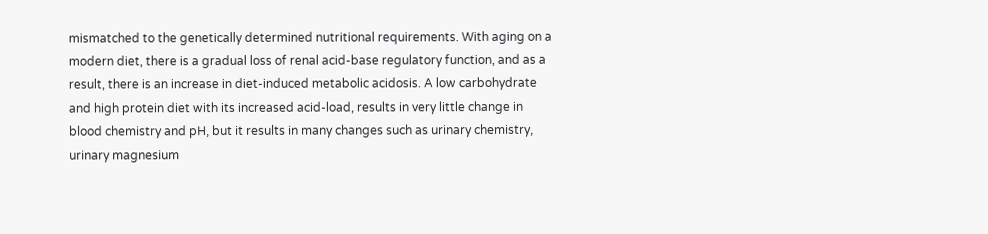mismatched to the genetically determined nutritional requirements. With aging on a modern diet, there is a gradual loss of renal acid-base regulatory function, and as a result, there is an increase in diet-induced metabolic acidosis. A low carbohydrate and high protein diet with its increased acid-load, results in very little change in blood chemistry and pH, but it results in many changes such as urinary chemistry, urinary magnesium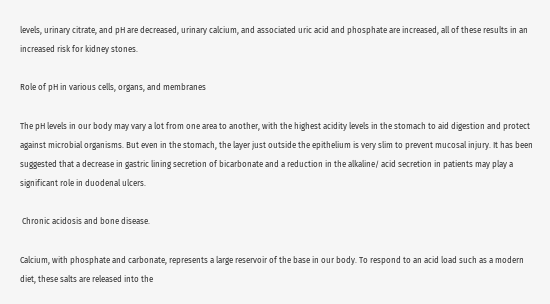levels, urinary citrate, and pH are decreased, urinary calcium, and associated uric acid and phosphate are increased, all of these results in an increased risk for kidney stones.

Role of pH in various cells, organs, and membranes

The pH levels in our body may vary a lot from one area to another, with the highest acidity levels in the stomach to aid digestion and protect against microbial organisms. But even in the stomach, the layer just outside the epithelium is very slim to prevent mucosal injury. It has been suggested that a decrease in gastric lining secretion of bicarbonate and a reduction in the alkaline/ acid secretion in patients may play a significant role in duodenal ulcers.

 Chronic acidosis and bone disease.

Calcium, with phosphate and carbonate, represents a large reservoir of the base in our body. To respond to an acid load such as a modern diet, these salts are released into the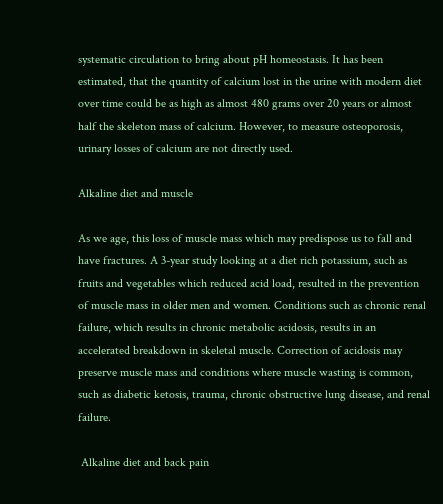systematic circulation to bring about pH homeostasis. It has been estimated, that the quantity of calcium lost in the urine with modern diet over time could be as high as almost 480 grams over 20 years or almost half the skeleton mass of calcium. However, to measure osteoporosis, urinary losses of calcium are not directly used.

Alkaline diet and muscle

As we age, this loss of muscle mass which may predispose us to fall and have fractures. A 3-year study looking at a diet rich potassium, such as fruits and vegetables which reduced acid load, resulted in the prevention of muscle mass in older men and women. Conditions such as chronic renal failure, which results in chronic metabolic acidosis, results in an accelerated breakdown in skeletal muscle. Correction of acidosis may preserve muscle mass and conditions where muscle wasting is common, such as diabetic ketosis, trauma, chronic obstructive lung disease, and renal failure.

 Alkaline diet and back pain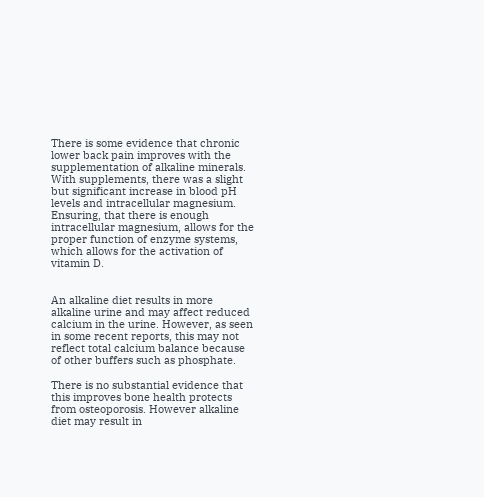There is some evidence that chronic lower back pain improves with the supplementation of alkaline minerals. With supplements, there was a slight but significant increase in blood pH levels and intracellular magnesium. Ensuring, that there is enough intracellular magnesium, allows for the proper function of enzyme systems, which allows for the activation of vitamin D.


An alkaline diet results in more alkaline urine and may affect reduced calcium in the urine. However, as seen in some recent reports, this may not reflect total calcium balance because of other buffers such as phosphate.

There is no substantial evidence that this improves bone health protects from osteoporosis. However alkaline diet may result in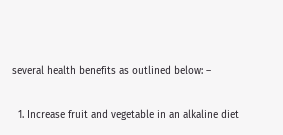several health benefits as outlined below: –

  1. Increase fruit and vegetable in an alkaline diet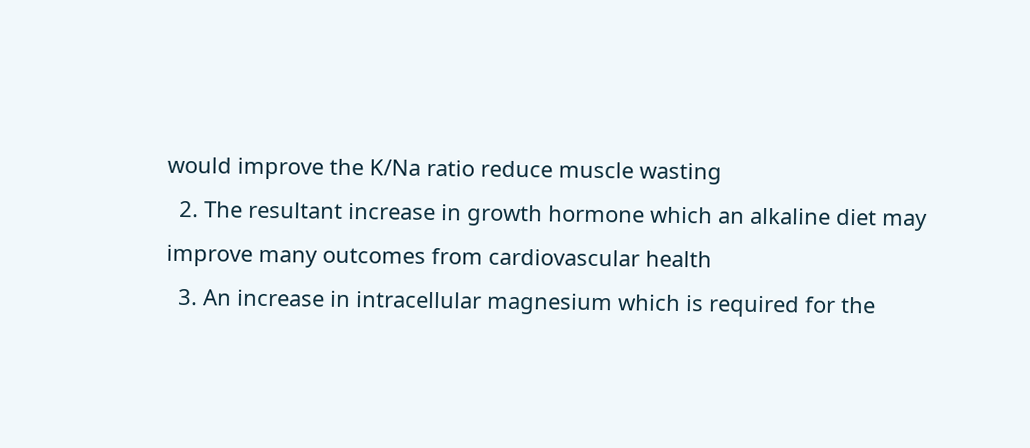would improve the K/Na ratio reduce muscle wasting
  2. The resultant increase in growth hormone which an alkaline diet may improve many outcomes from cardiovascular health
  3. An increase in intracellular magnesium which is required for the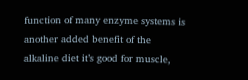function of many enzyme systems is another added benefit of the alkaline diet it’s good for muscle,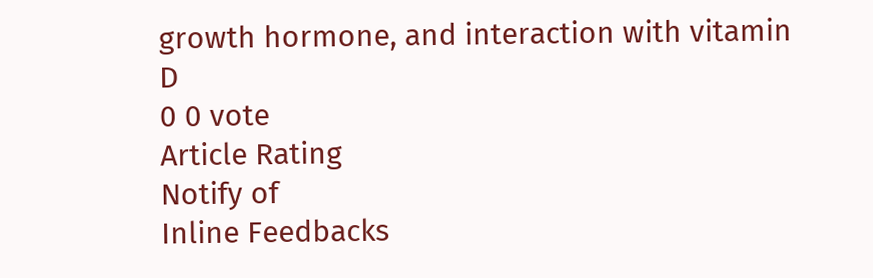growth hormone, and interaction with vitamin D
0 0 vote
Article Rating
Notify of
Inline Feedbacks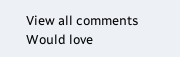View all comments
Would love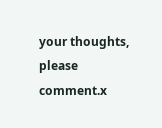your thoughts, please comment.x